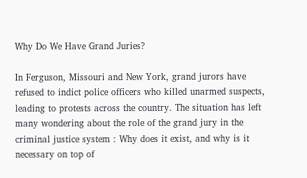Why Do We Have Grand Juries?

In Ferguson, Missouri and New York, grand jurors have refused to indict police officers who killed unarmed suspects, leading to protests across the country. The situation has left many wondering about the role of the grand jury in the criminal justice system : Why does it exist, and why is it necessary on top of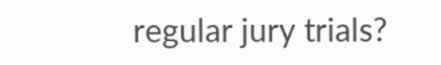regular jury trials?